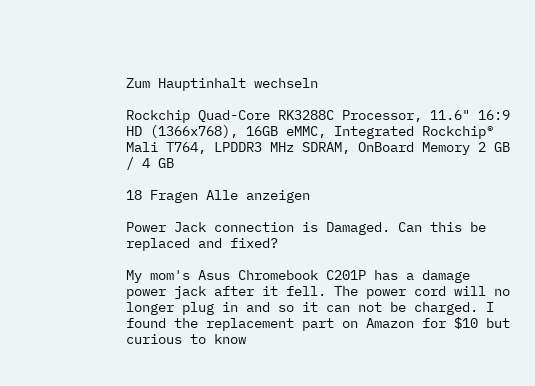Zum Hauptinhalt wechseln

Rockchip Quad-Core RK3288C Processor, 11.6" 16:9 HD (1366x768), 16GB eMMC, Integrated Rockchip® Mali T764, LPDDR3 MHz SDRAM, OnBoard Memory 2 GB / 4 GB

18 Fragen Alle anzeigen

Power Jack connection is Damaged. Can this be replaced and fixed?

My mom's Asus Chromebook C201P has a damage power jack after it fell. The power cord will no longer plug in and so it can not be charged. I found the replacement part on Amazon for $10 but curious to know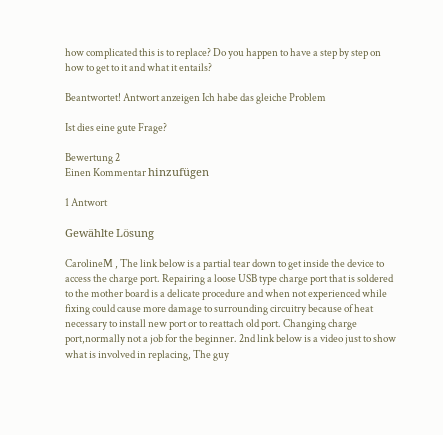how complicated this is to replace? Do you happen to have a step by step on how to get to it and what it entails?

Beantwortet! Antwort anzeigen Ich habe das gleiche Problem

Ist dies eine gute Frage?

Bewertung 2
Einen Kommentar hinzufügen

1 Antwort

Gewählte Lösung

CarolineM , The link below is a partial tear down to get inside the device to access the charge port. Repairing a loose USB type charge port that is soldered to the mother board is a delicate procedure and when not experienced while fixing could cause more damage to surrounding circuitry because of heat necessary to install new port or to reattach old port. Changing charge port,normally not a job for the beginner. 2nd link below is a video just to show what is involved in replacing, The guy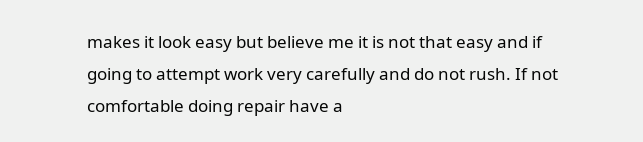makes it look easy but believe me it is not that easy and if going to attempt work very carefully and do not rush. If not comfortable doing repair have a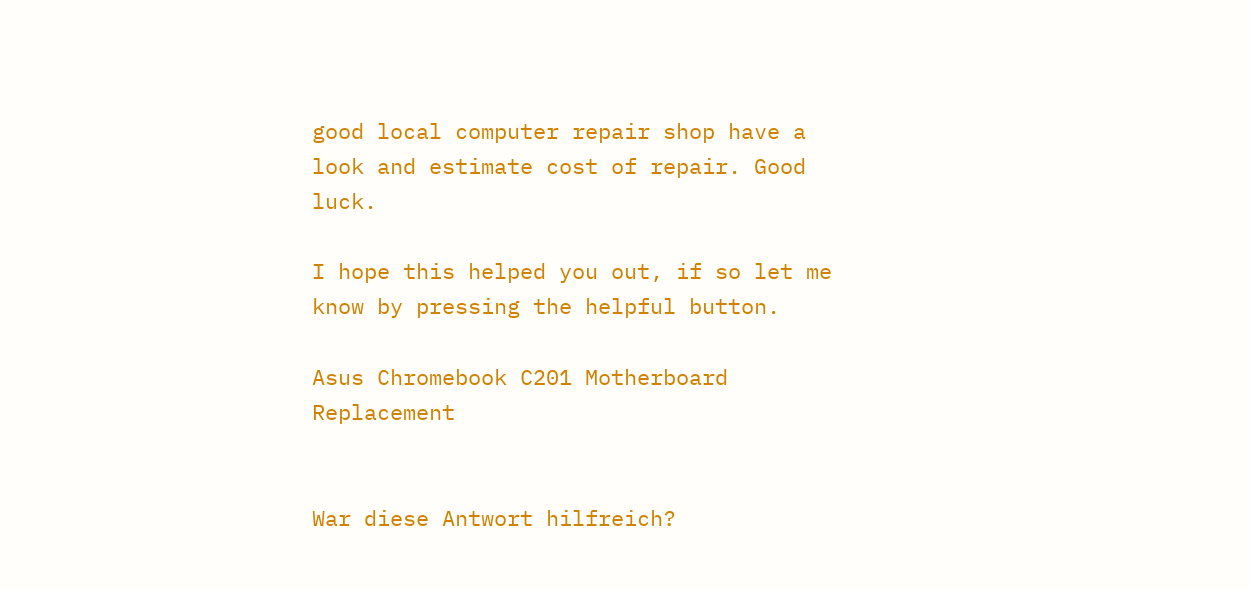good local computer repair shop have a look and estimate cost of repair. Good luck.

I hope this helped you out, if so let me know by pressing the helpful button.

Asus Chromebook C201 Motherboard Replacement


War diese Antwort hilfreich?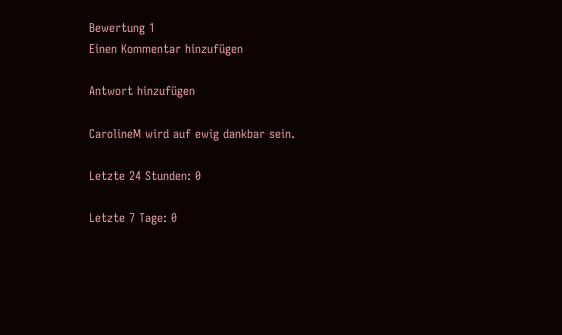Bewertung 1
Einen Kommentar hinzufügen

Antwort hinzufügen

CarolineM wird auf ewig dankbar sein.

Letzte 24 Stunden: 0

Letzte 7 Tage: 0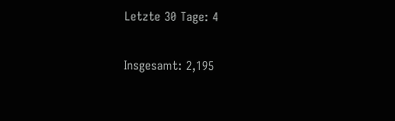Letzte 30 Tage: 4

Insgesamt: 2,195